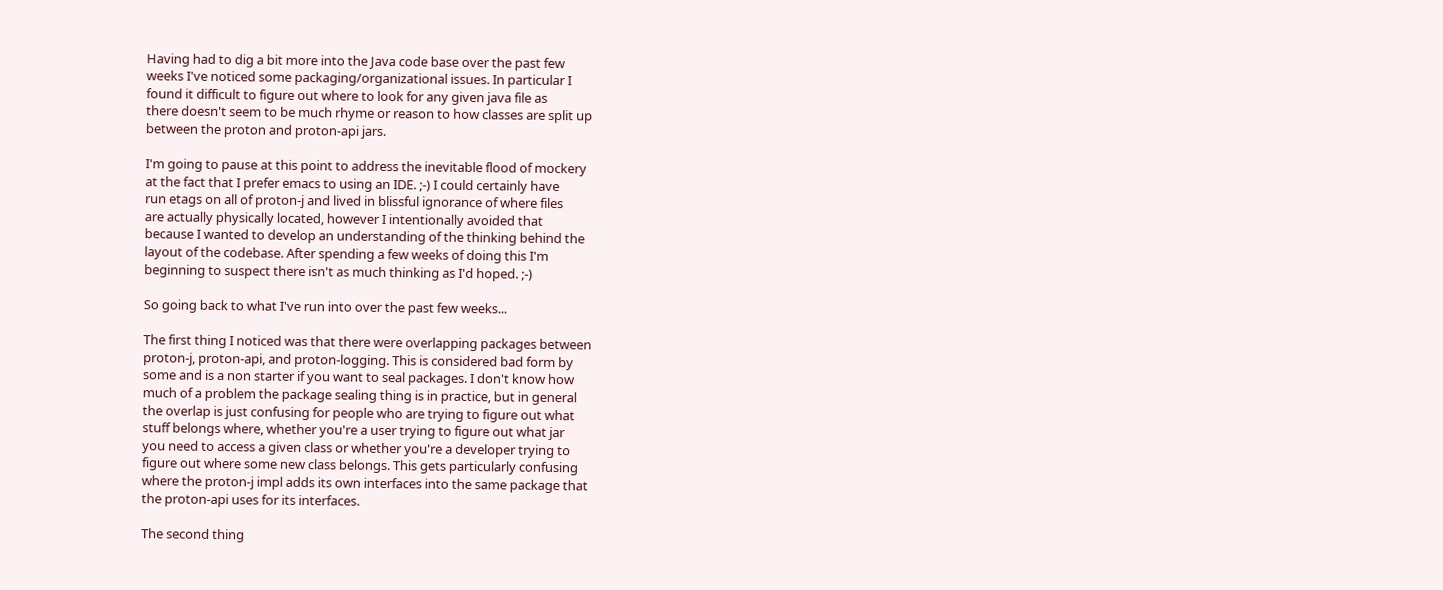Having had to dig a bit more into the Java code base over the past few
weeks I've noticed some packaging/organizational issues. In particular I
found it difficult to figure out where to look for any given java file as
there doesn't seem to be much rhyme or reason to how classes are split up
between the proton and proton-api jars.

I'm going to pause at this point to address the inevitable flood of mockery
at the fact that I prefer emacs to using an IDE. ;-) I could certainly have
run etags on all of proton-j and lived in blissful ignorance of where files
are actually physically located, however I intentionally avoided that
because I wanted to develop an understanding of the thinking behind the
layout of the codebase. After spending a few weeks of doing this I'm
beginning to suspect there isn't as much thinking as I'd hoped. ;-)

So going back to what I've run into over the past few weeks...

The first thing I noticed was that there were overlapping packages between
proton-j, proton-api, and proton-logging. This is considered bad form by
some and is a non starter if you want to seal packages. I don't know how
much of a problem the package sealing thing is in practice, but in general
the overlap is just confusing for people who are trying to figure out what
stuff belongs where, whether you're a user trying to figure out what jar
you need to access a given class or whether you're a developer trying to
figure out where some new class belongs. This gets particularly confusing
where the proton-j impl adds its own interfaces into the same package that
the proton-api uses for its interfaces.

The second thing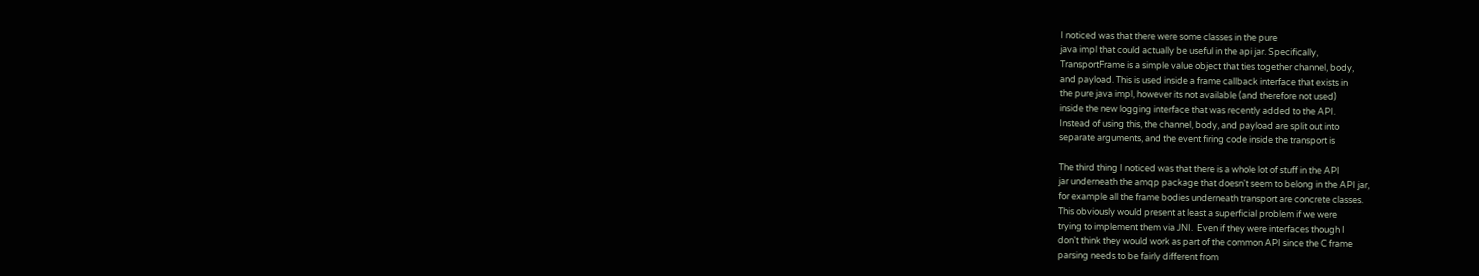I noticed was that there were some classes in the pure
java impl that could actually be useful in the api jar. Specifically,
TransportFrame is a simple value object that ties together channel, body,
and payload. This is used inside a frame callback interface that exists in
the pure java impl, however its not available (and therefore not used)
inside the new logging interface that was recently added to the API.
Instead of using this, the channel, body, and payload are split out into
separate arguments, and the event firing code inside the transport is

The third thing I noticed was that there is a whole lot of stuff in the API
jar underneath the amqp package that doesn't seem to belong in the API jar,
for example all the frame bodies underneath transport are concrete classes.
This obviously would present at least a superficial problem if we were
trying to implement them via JNI.  Even if they were interfaces though I
don't think they would work as part of the common API since the C frame
parsing needs to be fairly different from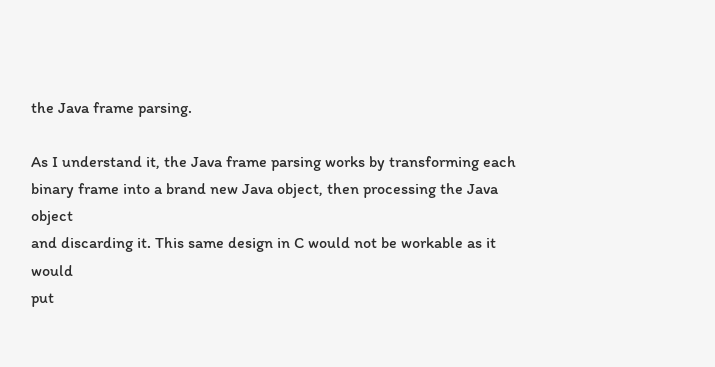the Java frame parsing.

As I understand it, the Java frame parsing works by transforming each
binary frame into a brand new Java object, then processing the Java object
and discarding it. This same design in C would not be workable as it would
put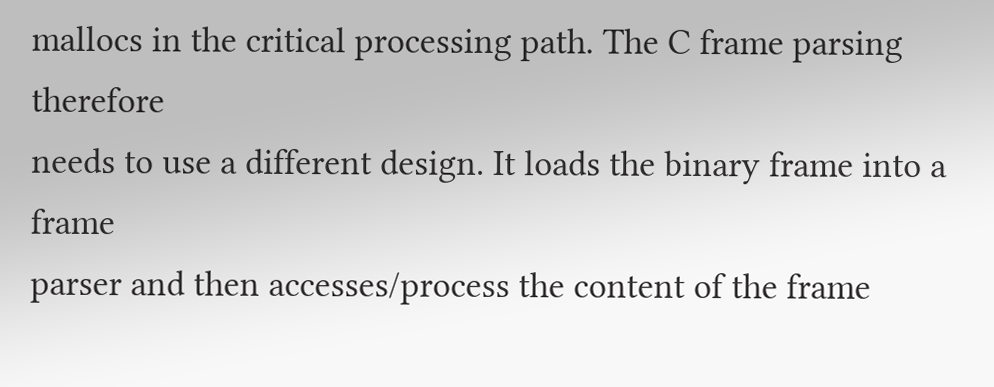mallocs in the critical processing path. The C frame parsing therefore
needs to use a different design. It loads the binary frame into a frame
parser and then accesses/process the content of the frame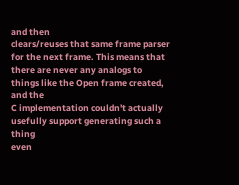and then
clears/reuses that same frame parser for the next frame. This means that
there are never any analogs to things like the Open frame created, and the
C implementation couldn't actually usefully support generating such a thing
even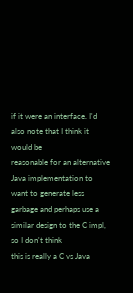if it were an interface. I'd also note that I think it would be
reasonable for an alternative Java implementation to want to generate less
garbage and perhaps use a similar design to the C impl, so I don't think
this is really a C vs Java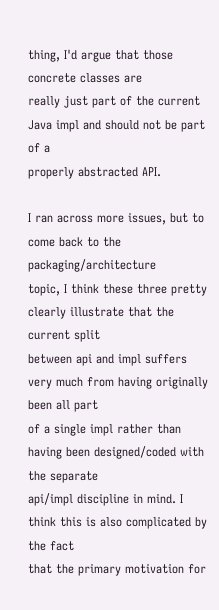thing, I'd argue that those concrete classes are
really just part of the current Java impl and should not be part of a
properly abstracted API.

I ran across more issues, but to come back to the packaging/architecture
topic, I think these three pretty clearly illustrate that the current split
between api and impl suffers very much from having originally been all part
of a single impl rather than having been designed/coded with the separate
api/impl discipline in mind. I think this is also complicated by the fact
that the primary motivation for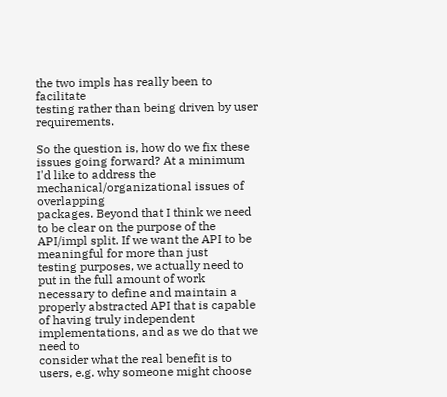the two impls has really been to facilitate
testing rather than being driven by user requirements.

So the question is, how do we fix these issues going forward? At a minimum
I'd like to address the mechanical/organizational issues of overlapping
packages. Beyond that I think we need to be clear on the purpose of the
API/impl split. If we want the API to be meaningful for more than just
testing purposes, we actually need to put in the full amount of work
necessary to define and maintain a properly abstracted API that is capable
of having truly independent implementations, and as we do that we need to
consider what the real benefit is to users, e.g. why someone might choose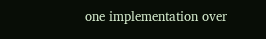one implementation over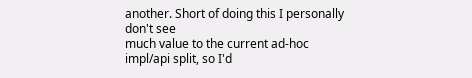another. Short of doing this I personally don't see
much value to the current ad-hoc impl/api split, so I'd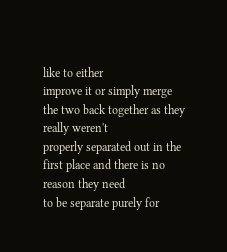like to either
improve it or simply merge the two back together as they really weren't
properly separated out in the first place and there is no reason they need
to be separate purely for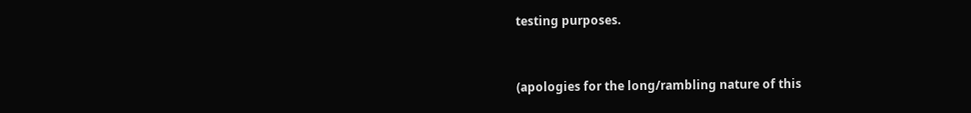testing purposes.


(apologies for the long/rambling nature of this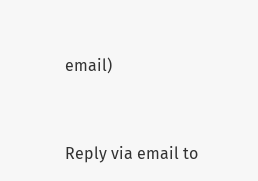email)


Reply via email to